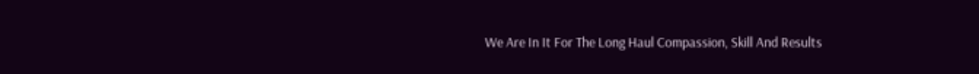We Are In It For The Long Haul Compassion, Skill And Results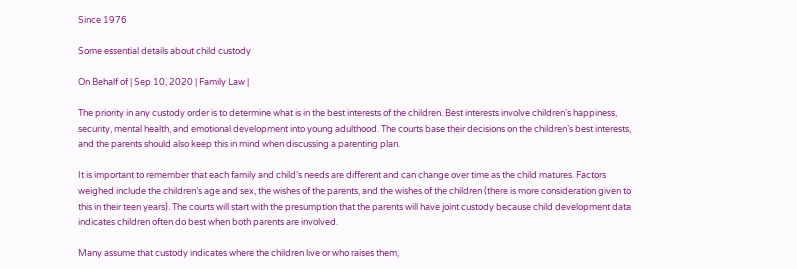Since 1976

Some essential details about child custody

On Behalf of | Sep 10, 2020 | Family Law |

The priority in any custody order is to determine what is in the best interests of the children. Best interests involve children’s happiness, security, mental health, and emotional development into young adulthood. The courts base their decisions on the children’s best interests, and the parents should also keep this in mind when discussing a parenting plan.

It is important to remember that each family and child’s needs are different and can change over time as the child matures. Factors weighed include the children’s age and sex, the wishes of the parents, and the wishes of the children (there is more consideration given to this in their teen years). The courts will start with the presumption that the parents will have joint custody because child development data indicates children often do best when both parents are involved.

Many assume that custody indicates where the children live or who raises them,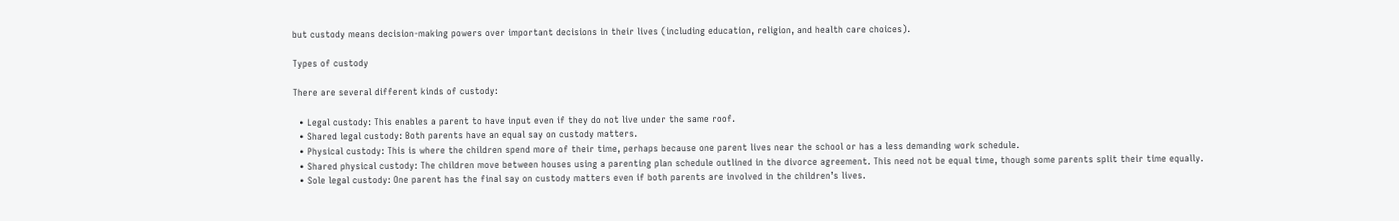but custody means decision-making powers over important decisions in their lives (including education, religion, and health care choices).

Types of custody

There are several different kinds of custody:

  • Legal custody: This enables a parent to have input even if they do not live under the same roof.
  • Shared legal custody: Both parents have an equal say on custody matters.
  • Physical custody: This is where the children spend more of their time, perhaps because one parent lives near the school or has a less demanding work schedule.
  • Shared physical custody: The children move between houses using a parenting plan schedule outlined in the divorce agreement. This need not be equal time, though some parents split their time equally.
  • Sole legal custody: One parent has the final say on custody matters even if both parents are involved in the children’s lives.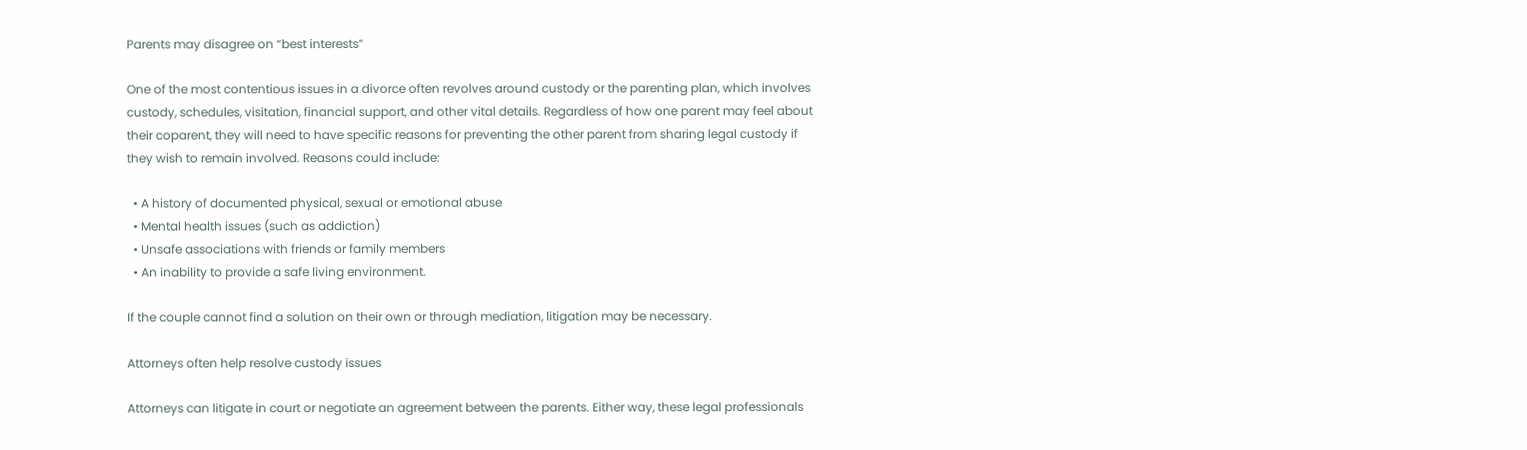Parents may disagree on “best interests”

One of the most contentious issues in a divorce often revolves around custody or the parenting plan, which involves custody, schedules, visitation, financial support, and other vital details. Regardless of how one parent may feel about their coparent, they will need to have specific reasons for preventing the other parent from sharing legal custody if they wish to remain involved. Reasons could include:

  • A history of documented physical, sexual or emotional abuse
  • Mental health issues (such as addiction)
  • Unsafe associations with friends or family members
  • An inability to provide a safe living environment.

If the couple cannot find a solution on their own or through mediation, litigation may be necessary.

Attorneys often help resolve custody issues

Attorneys can litigate in court or negotiate an agreement between the parents. Either way, these legal professionals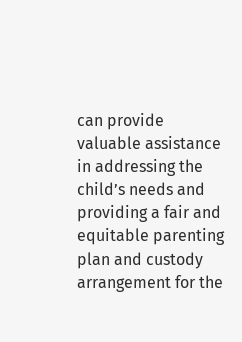can provide valuable assistance in addressing the child’s needs and providing a fair and equitable parenting plan and custody arrangement for the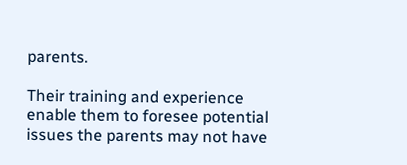parents.

Their training and experience enable them to foresee potential issues the parents may not have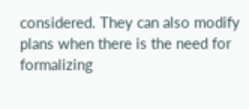considered. They can also modify plans when there is the need for formalizing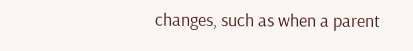changes, such as when a parent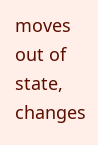moves out of state, changes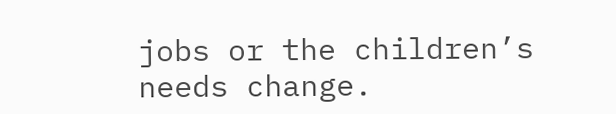jobs or the children’s needs change.